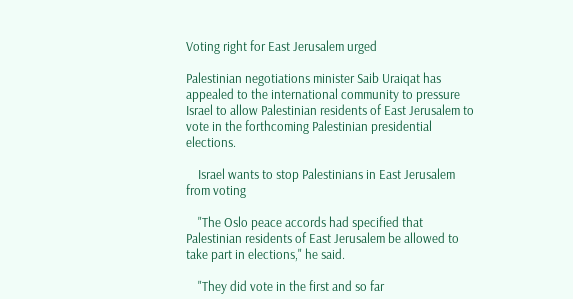Voting right for East Jerusalem urged

Palestinian negotiations minister Saib Uraiqat has appealed to the international community to pressure Israel to allow Palestinian residents of East Jerusalem to vote in the forthcoming Palestinian presidential elections.

    Israel wants to stop Palestinians in East Jerusalem from voting

    "The Oslo peace accords had specified that Palestinian residents of East Jerusalem be allowed to take part in elections," he said.

    "They did vote in the first and so far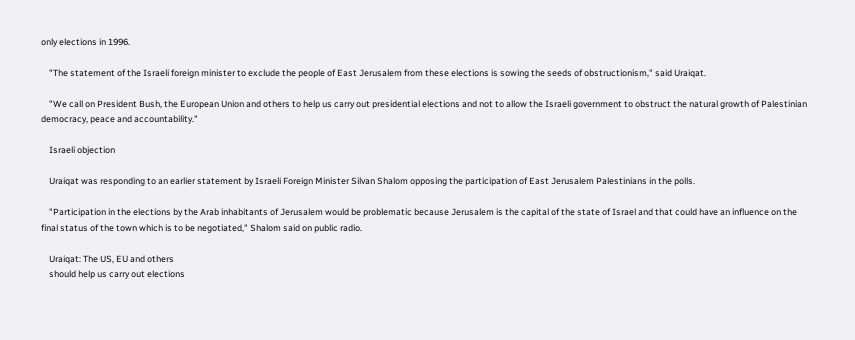only elections in 1996.

    "The statement of the Israeli foreign minister to exclude the people of East Jerusalem from these elections is sowing the seeds of obstructionism," said Uraiqat.

    "We call on President Bush, the European Union and others to help us carry out presidential elections and not to allow the Israeli government to obstruct the natural growth of Palestinian democracy, peace and accountability."

    Israeli objection

    Uraiqat was responding to an earlier statement by Israeli Foreign Minister Silvan Shalom opposing the participation of East Jerusalem Palestinians in the polls.

    "Participation in the elections by the Arab inhabitants of Jerusalem would be problematic because Jerusalem is the capital of the state of Israel and that could have an influence on the final status of the town which is to be negotiated," Shalom said on public radio.

    Uraiqat: The US, EU and others
    should help us carry out elections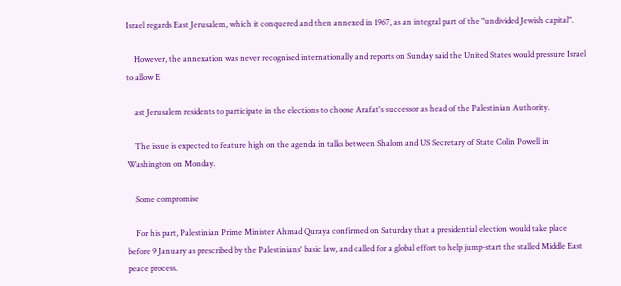Israel regards East Jerusalem, which it conquered and then annexed in 1967, as an integral part of the "undivided Jewish capital".

    However, the annexation was never recognised internationally and reports on Sunday said the United States would pressure Israel to allow E

    ast Jerusalem residents to participate in the elections to choose Arafat's successor as head of the Palestinian Authority.

    The issue is expected to feature high on the agenda in talks between Shalom and US Secretary of State Colin Powell in Washington on Monday.

    Some compromise

    For his part, Palestinian Prime Minister Ahmad Quraya confirmed on Saturday that a presidential election would take place before 9 January as prescribed by the Palestinians' basic law, and called for a global effort to help jump-start the stalled Middle East peace process.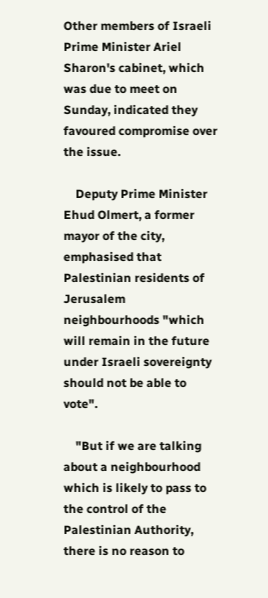Other members of Israeli Prime Minister Ariel Sharon's cabinet, which was due to meet on Sunday, indicated they favoured compromise over the issue.

    Deputy Prime Minister Ehud Olmert, a former mayor of the city, emphasised that Palestinian residents of Jerusalem neighbourhoods "which will remain in the future under Israeli sovereignty should not be able to vote".

    "But if we are talking about a neighbourhood which is likely to pass to the control of the Palestinian Authority, there is no reason to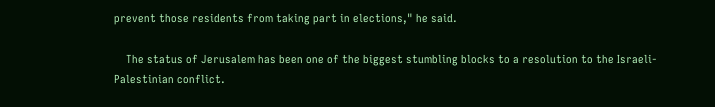prevent those residents from taking part in elections," he said.

    The status of Jerusalem has been one of the biggest stumbling blocks to a resolution to the Israeli-Palestinian conflict.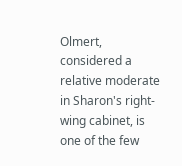Olmert, considered a relative moderate in Sharon's right-wing cabinet, is one of the few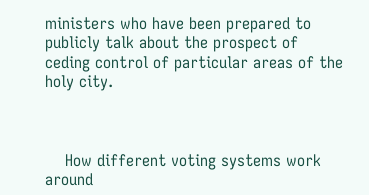ministers who have been prepared to publicly talk about the prospect of ceding control of particular areas of the holy city.



    How different voting systems work around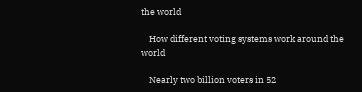the world

    How different voting systems work around the world

    Nearly two billion voters in 52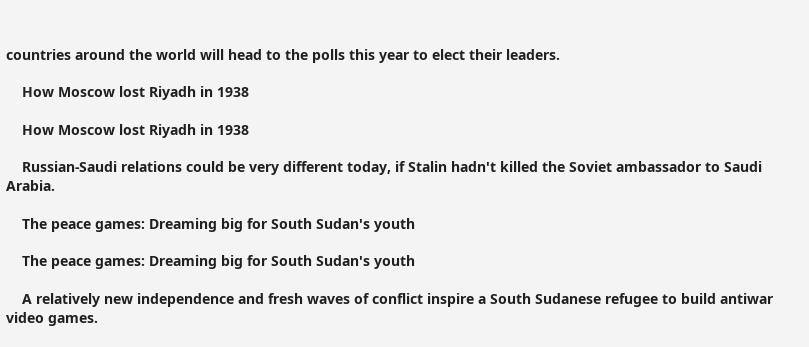countries around the world will head to the polls this year to elect their leaders.

    How Moscow lost Riyadh in 1938

    How Moscow lost Riyadh in 1938

    Russian-Saudi relations could be very different today, if Stalin hadn't killed the Soviet ambassador to Saudi Arabia.

    The peace games: Dreaming big for South Sudan's youth

    The peace games: Dreaming big for South Sudan's youth

    A relatively new independence and fresh waves of conflict inspire a South Sudanese refugee to build antiwar video games.